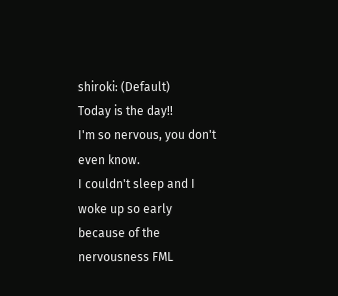shiroki: (Default)
Today is the day!!
I'm so nervous, you don't even know.
I couldn't sleep and I woke up so early because of the nervousness FML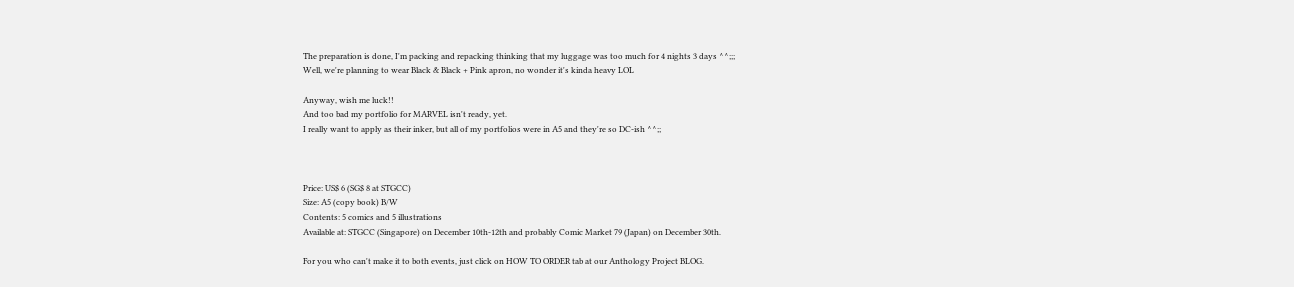The preparation is done, I'm packing and repacking thinking that my luggage was too much for 4 nights 3 days ^^;;;
Well, we're planning to wear Black & Black + Pink apron, no wonder it's kinda heavy LOL

Anyway, wish me luck!!
And too bad my portfolio for MARVEL isn't ready, yet.
I really want to apply as their inker, but all of my portfolios were in A5 and they're so DC-ish ^^;;



Price: US$ 6 (SG$ 8 at STGCC)
Size: A5 (copy book) B/W
Contents: 5 comics and 5 illustrations
Available at: STGCC (Singapore) on December 10th-12th and probably Comic Market 79 (Japan) on December 30th.

For you who can't make it to both events, just click on HOW TO ORDER tab at our Anthology Project BLOG.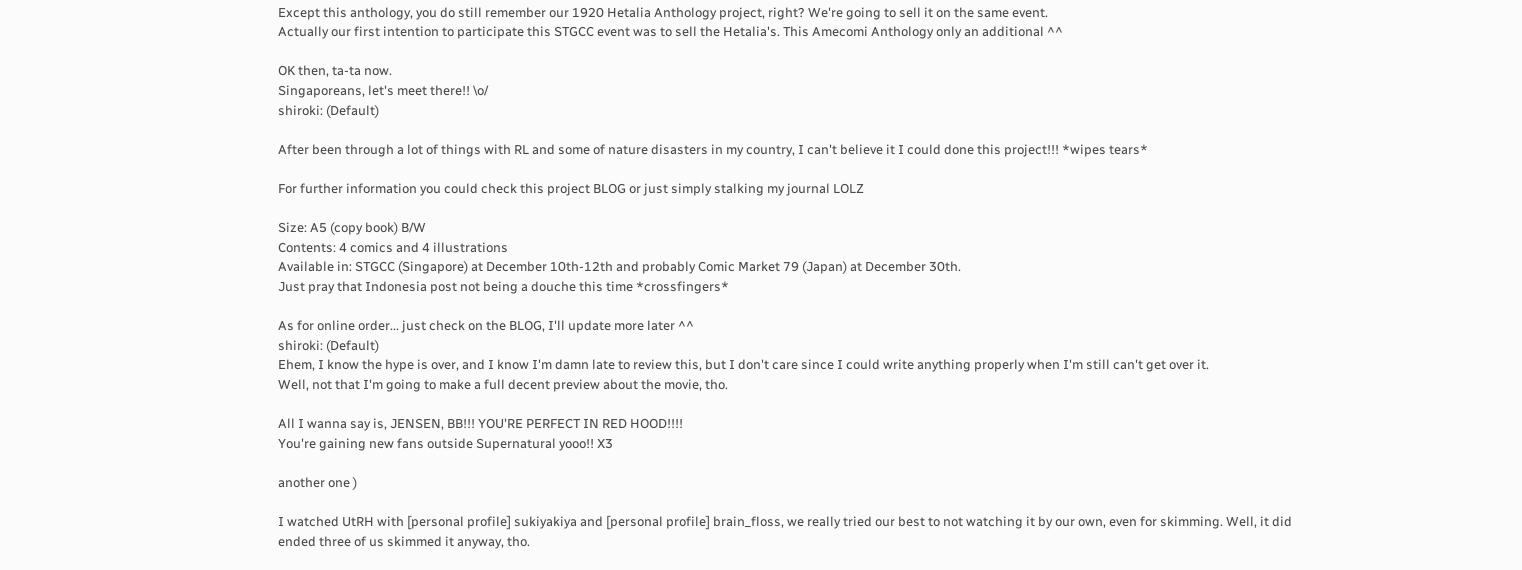Except this anthology, you do still remember our 1920 Hetalia Anthology project, right? We're going to sell it on the same event.
Actually our first intention to participate this STGCC event was to sell the Hetalia's. This Amecomi Anthology only an additional ^^

OK then, ta-ta now.
Singaporeans, let's meet there!! \o/
shiroki: (Default)

After been through a lot of things with RL and some of nature disasters in my country, I can't believe it I could done this project!!! *wipes tears*

For further information you could check this project BLOG or just simply stalking my journal LOLZ

Size: A5 (copy book) B/W
Contents: 4 comics and 4 illustrations
Available in: STGCC (Singapore) at December 10th-12th and probably Comic Market 79 (Japan) at December 30th.
Just pray that Indonesia post not being a douche this time *crossfingers*

As for online order... just check on the BLOG, I'll update more later ^^
shiroki: (Default)
Ehem, I know the hype is over, and I know I'm damn late to review this, but I don't care since I could write anything properly when I'm still can't get over it.
Well, not that I'm going to make a full decent preview about the movie, tho.

All I wanna say is, JENSEN, BB!!! YOU'RE PERFECT IN RED HOOD!!!!
You're gaining new fans outside Supernatural yooo!! X3

another one )

I watched UtRH with [personal profile] sukiyakiya and [personal profile] brain_floss, we really tried our best to not watching it by our own, even for skimming. Well, it did ended three of us skimmed it anyway, tho.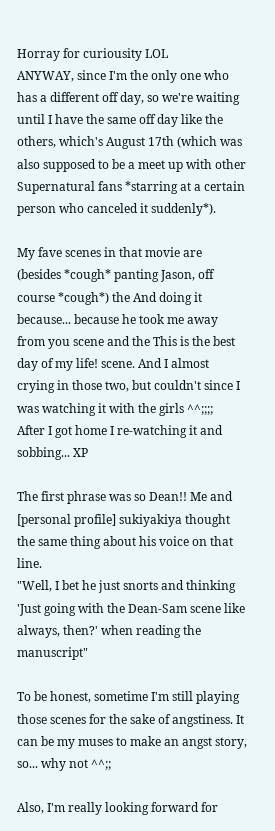Horray for curiousity LOL
ANYWAY, since I'm the only one who has a different off day, so we're waiting until I have the same off day like the others, which's August 17th (which was also supposed to be a meet up with other Supernatural fans *starring at a certain person who canceled it suddenly*).

My fave scenes in that movie are (besides *cough* panting Jason, off course *cough*) the And doing it because... because he took me away from you scene and the This is the best day of my life! scene. And I almost crying in those two, but couldn't since I was watching it with the girls ^^;;;;
After I got home I re-watching it and sobbing... XP

The first phrase was so Dean!! Me and [personal profile] sukiyakiya thought the same thing about his voice on that line.
"Well, I bet he just snorts and thinking 'Just going with the Dean-Sam scene like always, then?' when reading the manuscript"

To be honest, sometime I'm still playing those scenes for the sake of angstiness. It can be my muses to make an angst story, so... why not ^^;;

Also, I'm really looking forward for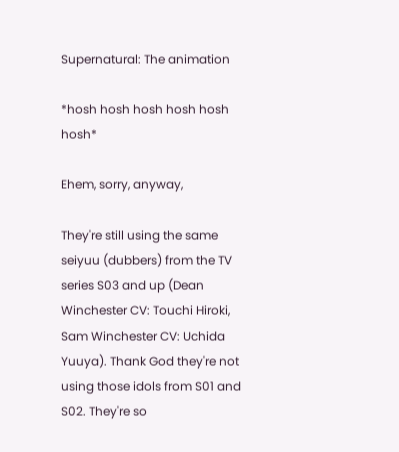Supernatural: The animation

*hosh hosh hosh hosh hosh hosh*

Ehem, sorry, anyway,

They're still using the same seiyuu (dubbers) from the TV series S03 and up (Dean Winchester CV: Touchi Hiroki, Sam Winchester CV: Uchida Yuuya). Thank God they're not using those idols from S01 and S02. They're so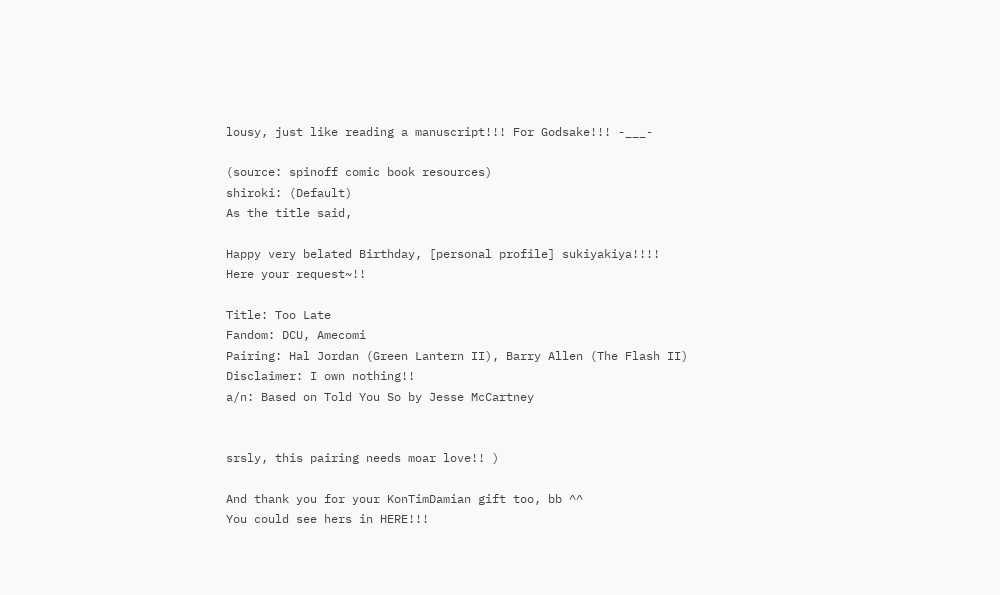lousy, just like reading a manuscript!!! For Godsake!!! -___-

(source: spinoff comic book resources)
shiroki: (Default)
As the title said,

Happy very belated Birthday, [personal profile] sukiyakiya!!!!
Here your request~!!

Title: Too Late
Fandom: DCU, Amecomi
Pairing: Hal Jordan (Green Lantern II), Barry Allen (The Flash II)
Disclaimer: I own nothing!!
a/n: Based on Told You So by Jesse McCartney


srsly, this pairing needs moar love!! )

And thank you for your KonTimDamian gift too, bb ^^
You could see hers in HERE!!!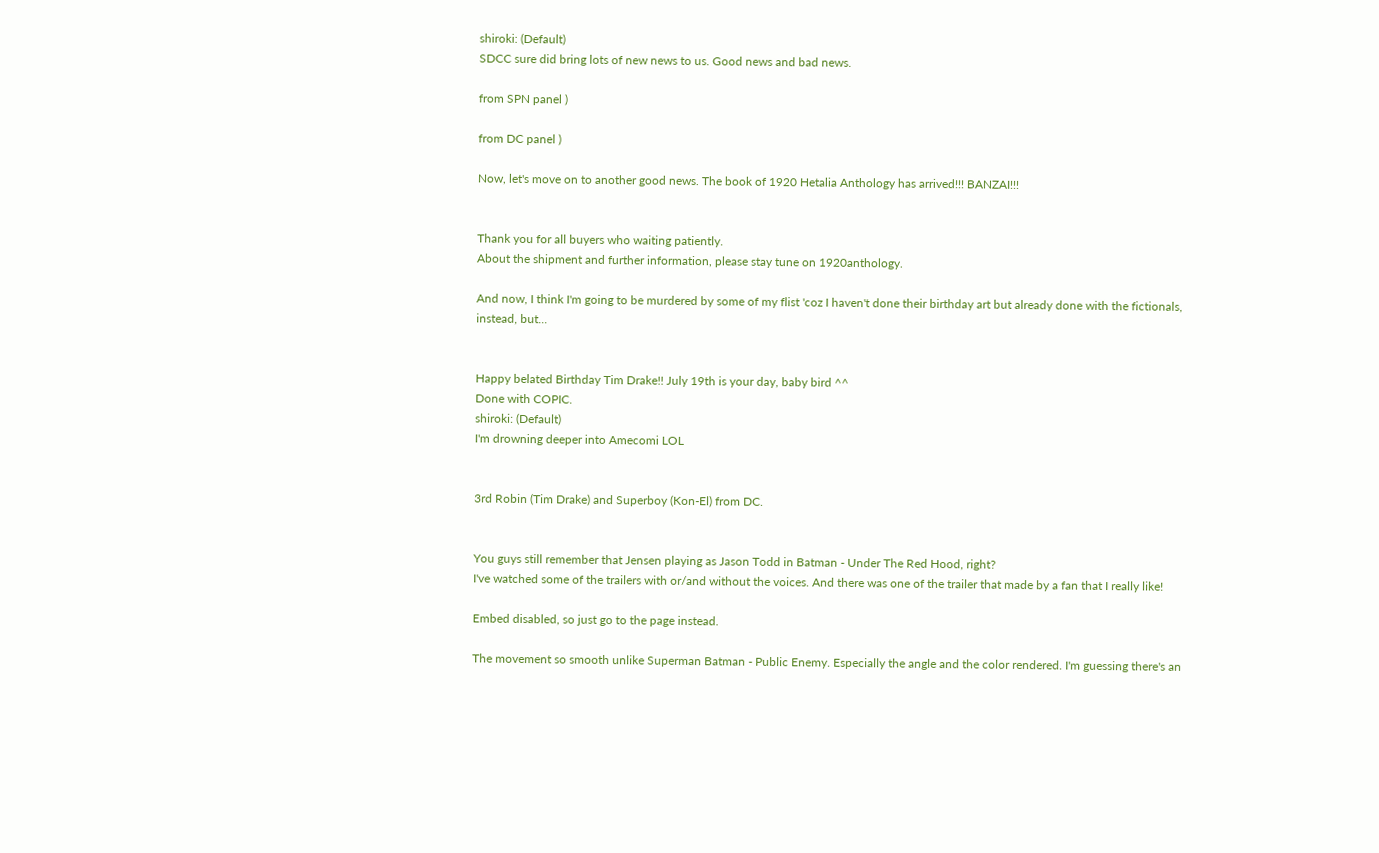shiroki: (Default)
SDCC sure did bring lots of new news to us. Good news and bad news.

from SPN panel )

from DC panel )

Now, let's move on to another good news. The book of 1920 Hetalia Anthology has arrived!!! BANZAI!!!


Thank you for all buyers who waiting patiently.
About the shipment and further information, please stay tune on 1920anthology.

And now, I think I'm going to be murdered by some of my flist 'coz I haven't done their birthday art but already done with the fictionals, instead, but...


Happy belated Birthday Tim Drake!! July 19th is your day, baby bird ^^
Done with COPIC.
shiroki: (Default)
I'm drowning deeper into Amecomi LOL


3rd Robin (Tim Drake) and Superboy (Kon-El) from DC.


You guys still remember that Jensen playing as Jason Todd in Batman - Under The Red Hood, right?
I've watched some of the trailers with or/and without the voices. And there was one of the trailer that made by a fan that I really like!

Embed disabled, so just go to the page instead.

The movement so smooth unlike Superman Batman - Public Enemy. Especially the angle and the color rendered. I'm guessing there's an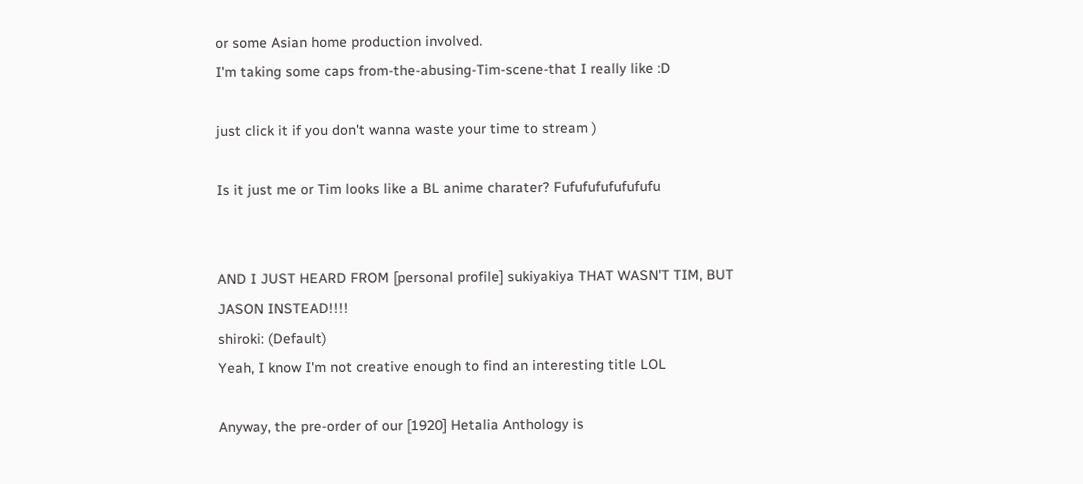or some Asian home production involved.
I'm taking some caps from-the-abusing-Tim-scene-that I really like :D

just click it if you don't wanna waste your time to stream )

Is it just me or Tim looks like a BL anime charater? Fufufufufufufufu


AND I JUST HEARD FROM [personal profile] sukiyakiya THAT WASN'T TIM, BUT JASON INSTEAD!!!!
shiroki: (Default)
Yeah, I know I'm not creative enough to find an interesting title LOL

Anyway, the pre-order of our [1920] Hetalia Anthology is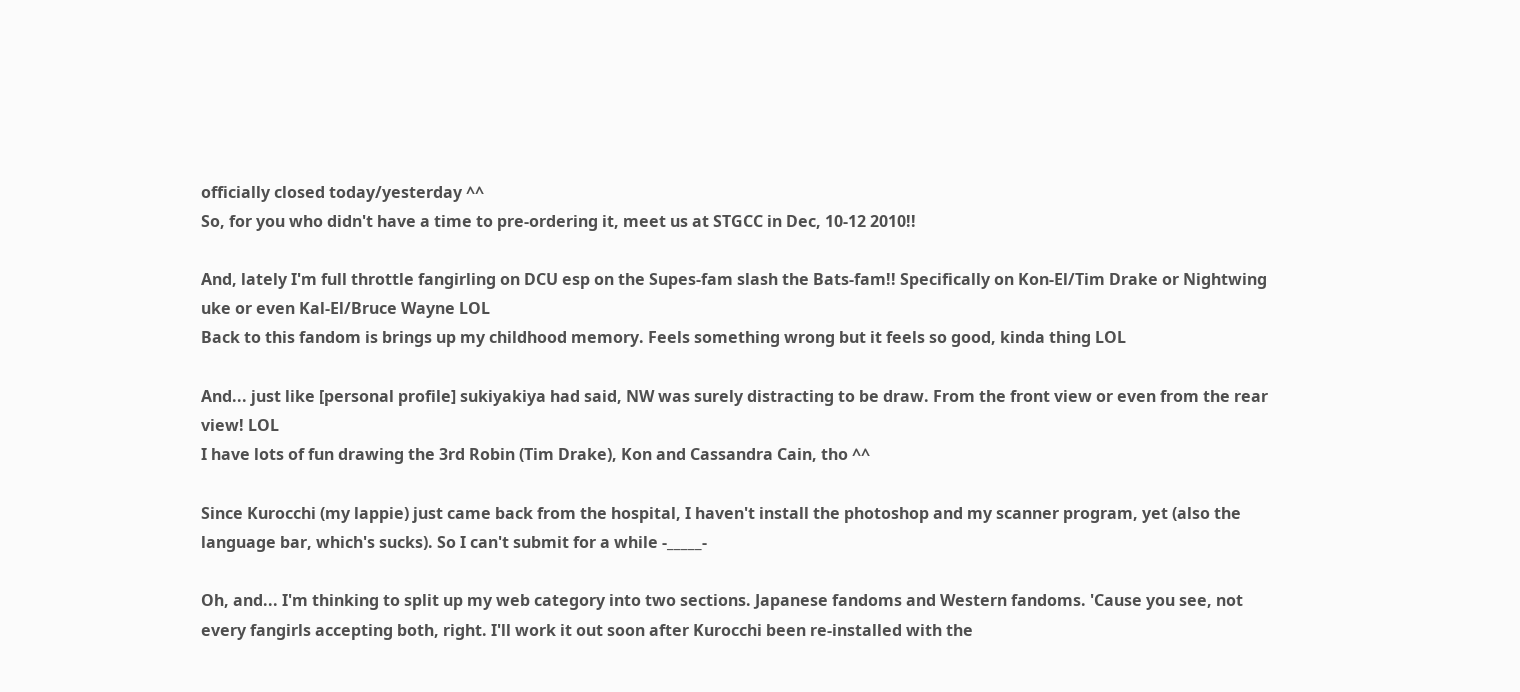officially closed today/yesterday ^^
So, for you who didn't have a time to pre-ordering it, meet us at STGCC in Dec, 10-12 2010!!

And, lately I'm full throttle fangirling on DCU esp on the Supes-fam slash the Bats-fam!! Specifically on Kon-El/Tim Drake or Nightwing uke or even Kal-El/Bruce Wayne LOL
Back to this fandom is brings up my childhood memory. Feels something wrong but it feels so good, kinda thing LOL

And... just like [personal profile] sukiyakiya had said, NW was surely distracting to be draw. From the front view or even from the rear view! LOL
I have lots of fun drawing the 3rd Robin (Tim Drake), Kon and Cassandra Cain, tho ^^

Since Kurocchi (my lappie) just came back from the hospital, I haven't install the photoshop and my scanner program, yet (also the language bar, which's sucks). So I can't submit for a while -_____-

Oh, and... I'm thinking to split up my web category into two sections. Japanese fandoms and Western fandoms. 'Cause you see, not every fangirls accepting both, right. I'll work it out soon after Kurocchi been re-installed with the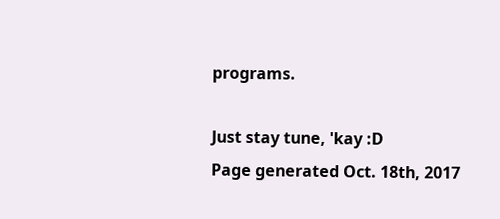programs.

Just stay tune, 'kay :D
Page generated Oct. 18th, 2017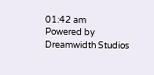01:42 am
Powered by Dreamwidth Studios